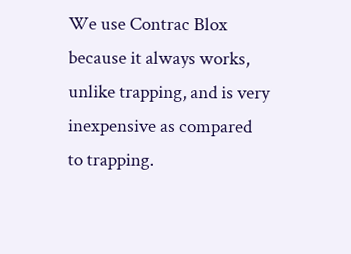We use Contrac Blox because it always works, unlike trapping, and is very inexpensive as compared to trapping.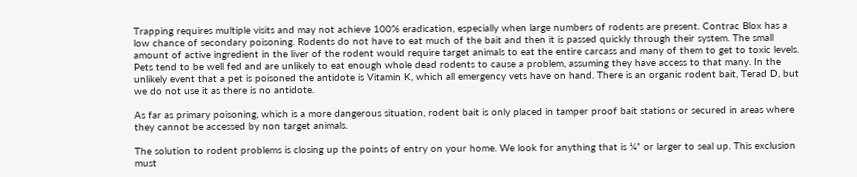Trapping requires multiple visits and may not achieve 100% eradication, especially when large numbers of rodents are present. Contrac Blox has a low chance of secondary poisoning. Rodents do not have to eat much of the bait and then it is passed quickly through their system. The small amount of active ingredient in the liver of the rodent would require target animals to eat the entire carcass and many of them to get to toxic levels. Pets tend to be well fed and are unlikely to eat enough whole dead rodents to cause a problem, assuming they have access to that many. In the unlikely event that a pet is poisoned the antidote is Vitamin K, which all emergency vets have on hand. There is an organic rodent bait, Terad D, but we do not use it as there is no antidote.

As far as primary poisoning, which is a more dangerous situation, rodent bait is only placed in tamper proof bait stations or secured in areas where they cannot be accessed by non target animals.

The solution to rodent problems is closing up the points of entry on your home. We look for anything that is ¼” or larger to seal up. This exclusion must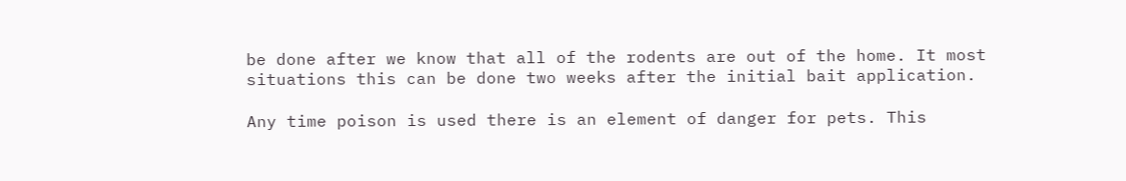be done after we know that all of the rodents are out of the home. It most situations this can be done two weeks after the initial bait application.

Any time poison is used there is an element of danger for pets. This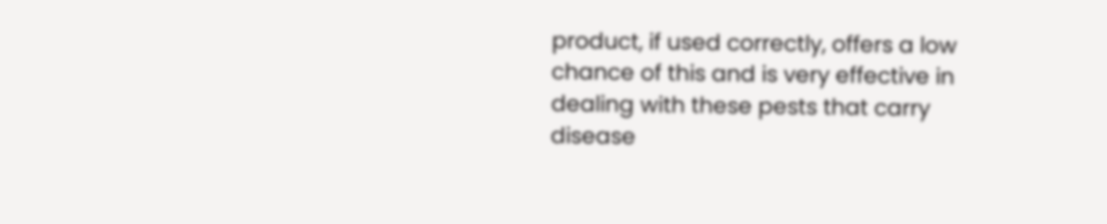product, if used correctly, offers a low chance of this and is very effective in dealing with these pests that carry disease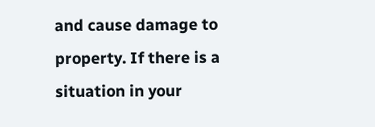and cause damage to property. If there is a situation in your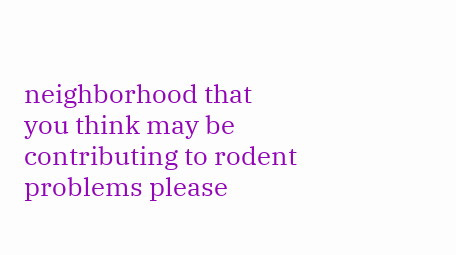neighborhood that you think may be contributing to rodent problems please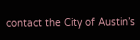contact the City of Austin’s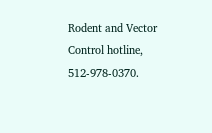Rodent and Vector Control hotline, 512-978-0370.